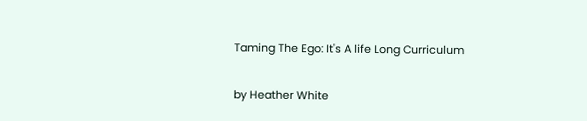Taming The Ego: It's A life Long Curriculum

by Heather White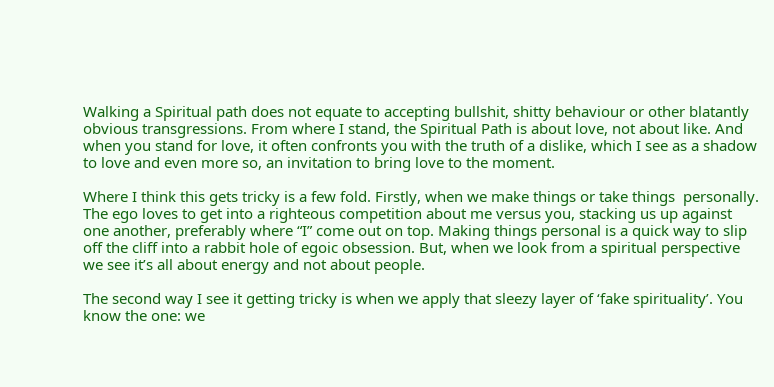Walking a Spiritual path does not equate to accepting bullshit, shitty behaviour or other blatantly obvious transgressions. From where I stand, the Spiritual Path is about love, not about like. And when you stand for love, it often confronts you with the truth of a dislike, which I see as a shadow to love and even more so, an invitation to bring love to the moment.

Where I think this gets tricky is a few fold. Firstly, when we make things or take things  personally. The ego loves to get into a righteous competition about me versus you, stacking us up against one another, preferably where “I” come out on top. Making things personal is a quick way to slip off the cliff into a rabbit hole of egoic obsession. But, when we look from a spiritual perspective we see it’s all about energy and not about people.

The second way I see it getting tricky is when we apply that sleezy layer of ‘fake spirituality’. You know the one: we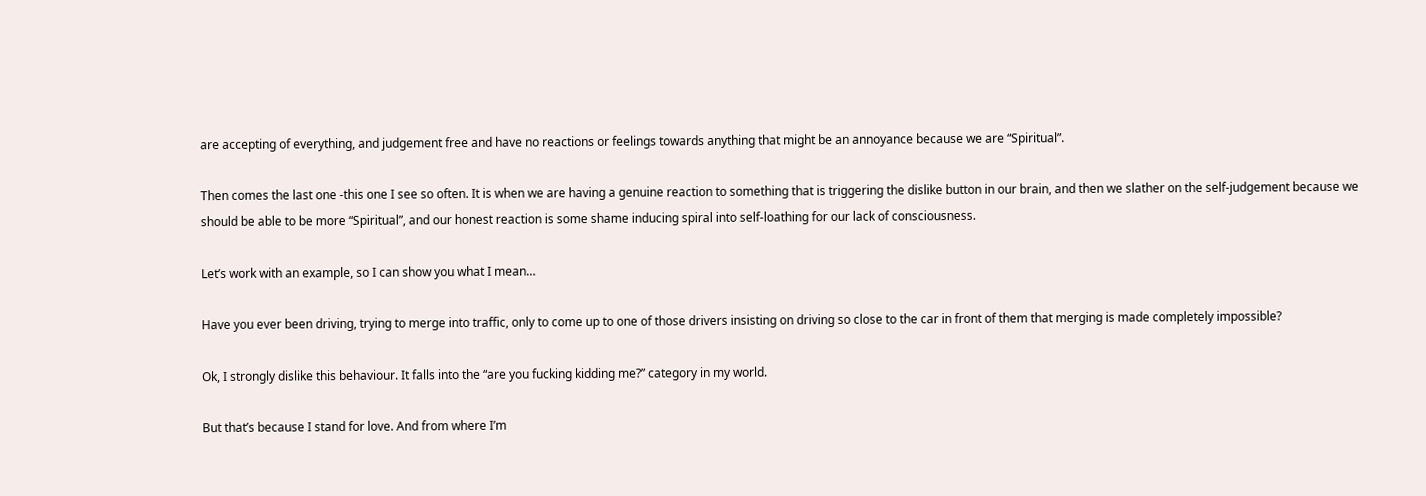are accepting of everything, and judgement free and have no reactions or feelings towards anything that might be an annoyance because we are “Spiritual”.

Then comes the last one -this one I see so often. It is when we are having a genuine reaction to something that is triggering the dislike button in our brain, and then we slather on the self-judgement because we should be able to be more “Spiritual”, and our honest reaction is some shame inducing spiral into self-loathing for our lack of consciousness.

Let’s work with an example, so I can show you what I mean…

Have you ever been driving, trying to merge into traffic, only to come up to one of those drivers insisting on driving so close to the car in front of them that merging is made completely impossible?

Ok, I strongly dislike this behaviour. It falls into the “are you fucking kidding me?” category in my world.

But that’s because I stand for love. And from where I’m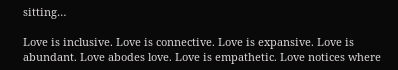sitting…

Love is inclusive. Love is connective. Love is expansive. Love is abundant. Love abodes love. Love is empathetic. Love notices where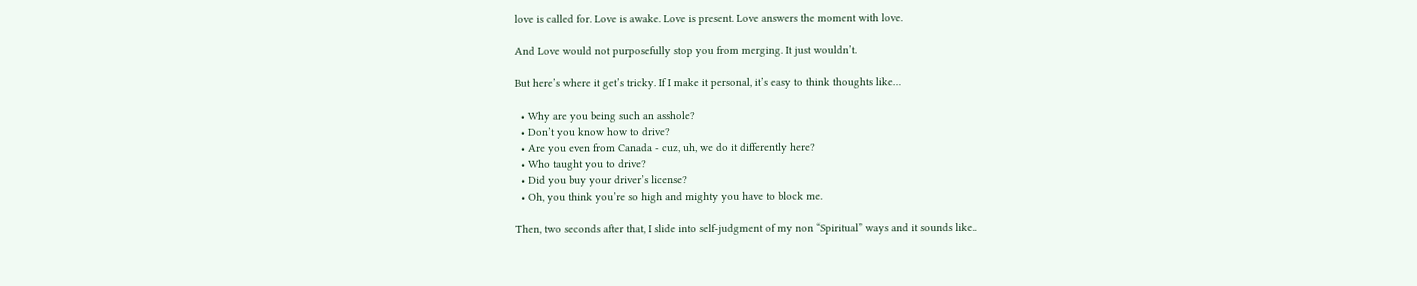love is called for. Love is awake. Love is present. Love answers the moment with love.

And Love would not purposefully stop you from merging. It just wouldn’t.

But here’s where it get’s tricky. If I make it personal, it’s easy to think thoughts like…

  • Why are you being such an asshole?
  • Don’t you know how to drive?
  • Are you even from Canada - cuz, uh, we do it differently here?
  • Who taught you to drive?
  • Did you buy your driver’s license?
  • Oh, you think you’re so high and mighty you have to block me.

Then, two seconds after that, I slide into self-judgment of my non “Spiritual” ways and it sounds like..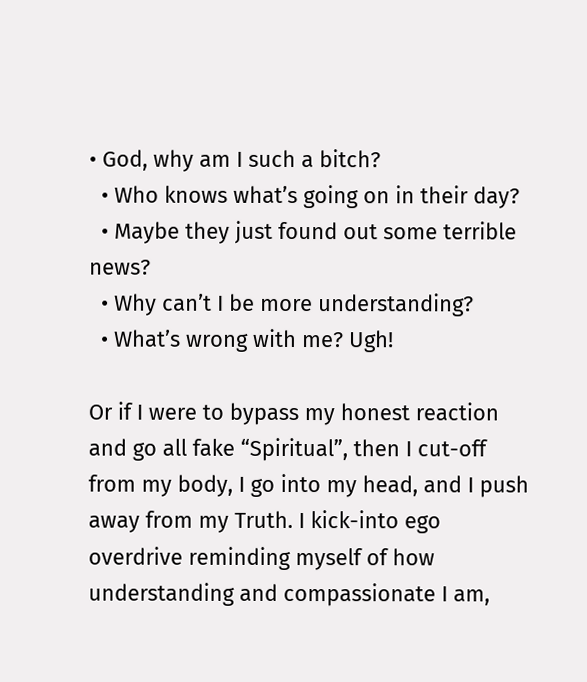• God, why am I such a bitch?
  • Who knows what’s going on in their day?
  • Maybe they just found out some terrible news?
  • Why can’t I be more understanding?
  • What’s wrong with me? Ugh!

Or if I were to bypass my honest reaction and go all fake “Spiritual”, then I cut-off from my body, I go into my head, and I push away from my Truth. I kick-into ego overdrive reminding myself of how understanding and compassionate I am,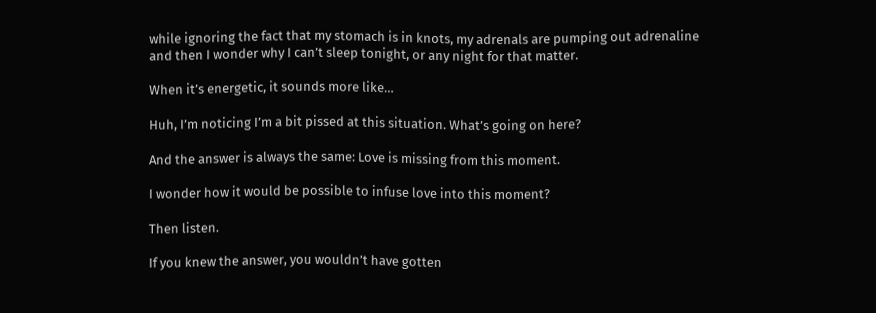while ignoring the fact that my stomach is in knots, my adrenals are pumping out adrenaline and then I wonder why I can’t sleep tonight, or any night for that matter.

When it’s energetic, it sounds more like…

Huh, I’m noticing I’m a bit pissed at this situation. What’s going on here?

And the answer is always the same: Love is missing from this moment.

I wonder how it would be possible to infuse love into this moment?

Then listen.

If you knew the answer, you wouldn’t have gotten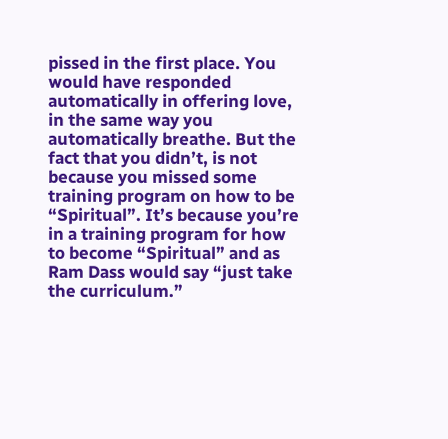pissed in the first place. You would have responded automatically in offering love, in the same way you automatically breathe. But the fact that you didn’t, is not because you missed some training program on how to be “Spiritual”. It’s because you’re in a training program for how to become “Spiritual” and as Ram Dass would say “just take the curriculum.”